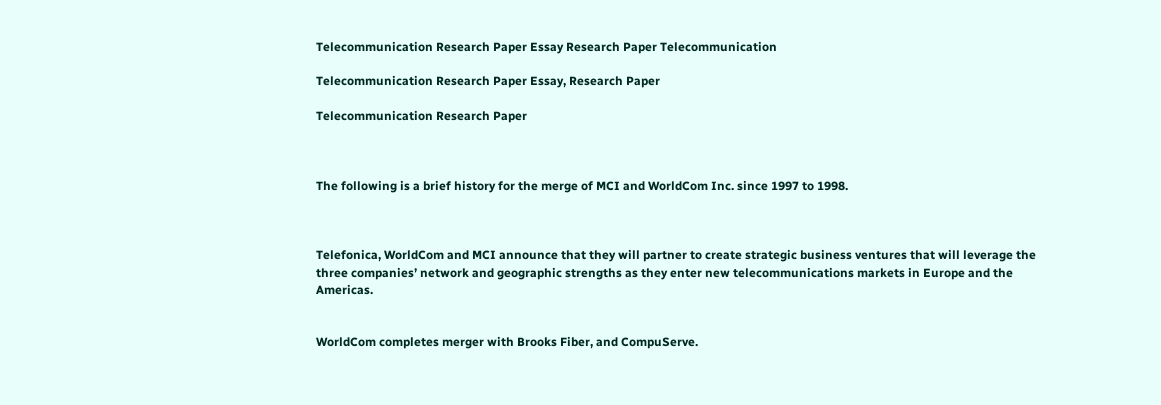Telecommunication Research Paper Essay Research Paper Telecommunication

Telecommunication Research Paper Essay, Research Paper

Telecommunication Research Paper



The following is a brief history for the merge of MCI and WorldCom Inc. since 1997 to 1998.



Telefonica, WorldCom and MCI announce that they will partner to create strategic business ventures that will leverage the three companies’ network and geographic strengths as they enter new telecommunications markets in Europe and the Americas.


WorldCom completes merger with Brooks Fiber, and CompuServe.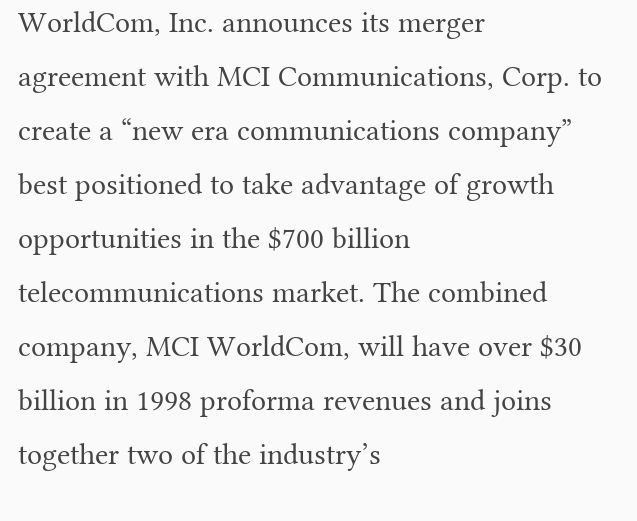WorldCom, Inc. announces its merger agreement with MCI Communications, Corp. to create a “new era communications company” best positioned to take advantage of growth opportunities in the $700 billion telecommunications market. The combined company, MCI WorldCom, will have over $30 billion in 1998 proforma revenues and joins together two of the industry’s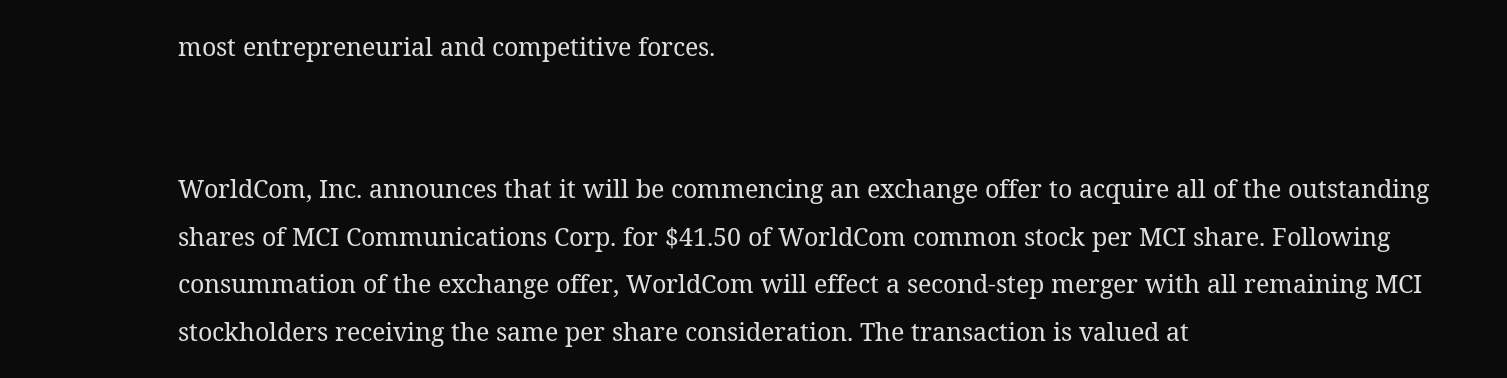most entrepreneurial and competitive forces.


WorldCom, Inc. announces that it will be commencing an exchange offer to acquire all of the outstanding shares of MCI Communications Corp. for $41.50 of WorldCom common stock per MCI share. Following consummation of the exchange offer, WorldCom will effect a second-step merger with all remaining MCI stockholders receiving the same per share consideration. The transaction is valued at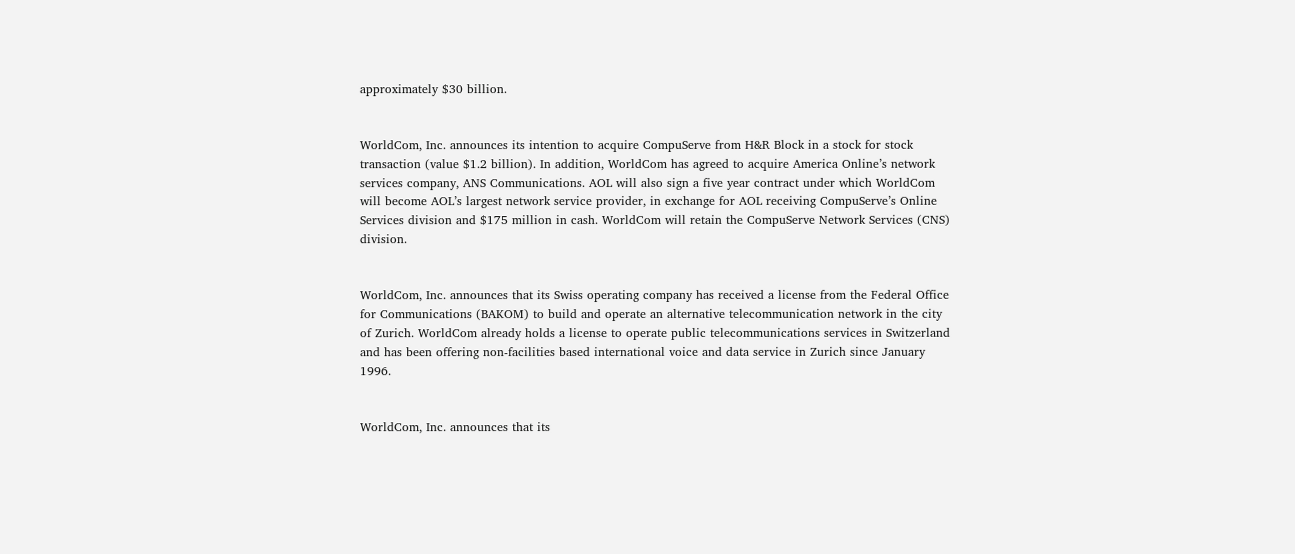approximately $30 billion.


WorldCom, Inc. announces its intention to acquire CompuServe from H&R Block in a stock for stock transaction (value $1.2 billion). In addition, WorldCom has agreed to acquire America Online’s network services company, ANS Communications. AOL will also sign a five year contract under which WorldCom will become AOL’s largest network service provider, in exchange for AOL receiving CompuServe’s Online Services division and $175 million in cash. WorldCom will retain the CompuServe Network Services (CNS) division.


WorldCom, Inc. announces that its Swiss operating company has received a license from the Federal Office for Communications (BAKOM) to build and operate an alternative telecommunication network in the city of Zurich. WorldCom already holds a license to operate public telecommunications services in Switzerland and has been offering non-facilities based international voice and data service in Zurich since January 1996.


WorldCom, Inc. announces that its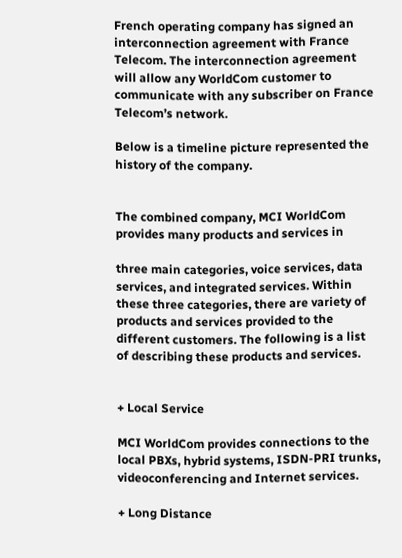French operating company has signed an interconnection agreement with France Telecom. The interconnection agreement will allow any WorldCom customer to communicate with any subscriber on France Telecom’s network.

Below is a timeline picture represented the history of the company.


The combined company, MCI WorldCom provides many products and services in

three main categories, voice services, data services, and integrated services. Within these three categories, there are variety of products and services provided to the different customers. The following is a list of describing these products and services.


+ Local Service

MCI WorldCom provides connections to the local PBXs, hybrid systems, ISDN-PRI trunks, videoconferencing and Internet services.

+ Long Distance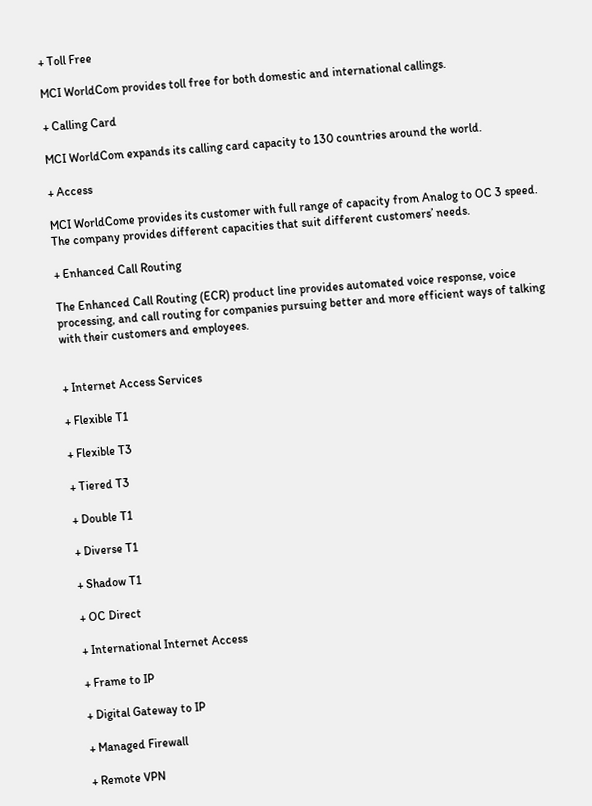+ Toll Free

MCI WorldCom provides toll free for both domestic and international callings.

+ Calling Card

MCI WorldCom expands its calling card capacity to 130 countries around the world.

+ Access

MCI WorldCome provides its customer with full range of capacity from Analog to OC 3 speed. The company provides different capacities that suit different customers’ needs.

+ Enhanced Call Routing

The Enhanced Call Routing (ECR) product line provides automated voice response, voice processing, and call routing for companies pursuing better and more efficient ways of talking with their customers and employees.


+ Internet Access Services

+ Flexible T1

+ Flexible T3

+ Tiered T3

+ Double T1

+ Diverse T1

+ Shadow T1

+ OC Direct

+ International Internet Access

+ Frame to IP

+ Digital Gateway to IP

+ Managed Firewall

+ Remote VPN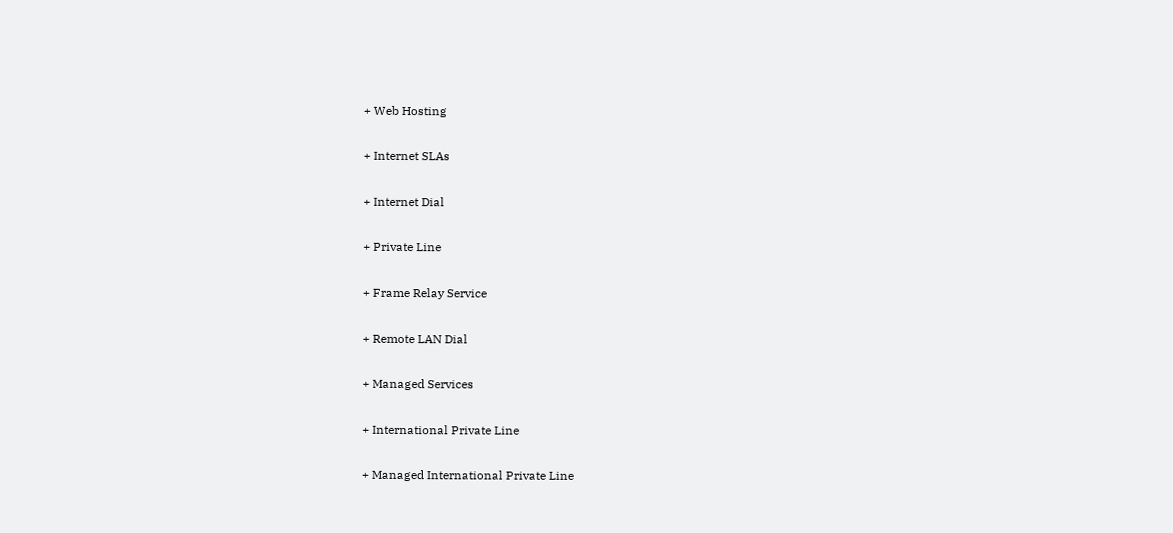+ Web Hosting

+ Internet SLAs

+ Internet Dial

+ Private Line

+ Frame Relay Service

+ Remote LAN Dial

+ Managed Services

+ International Private Line

+ Managed International Private Line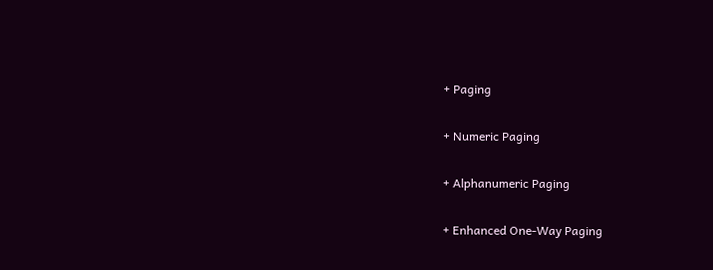+ Paging

+ Numeric Paging

+ Alphanumeric Paging

+ Enhanced One-Way Paging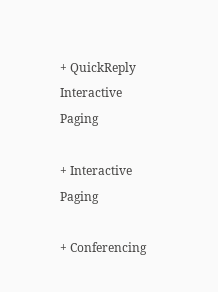+ QuickReply Interactive Paging

+ Interactive Paging

+ Conferencing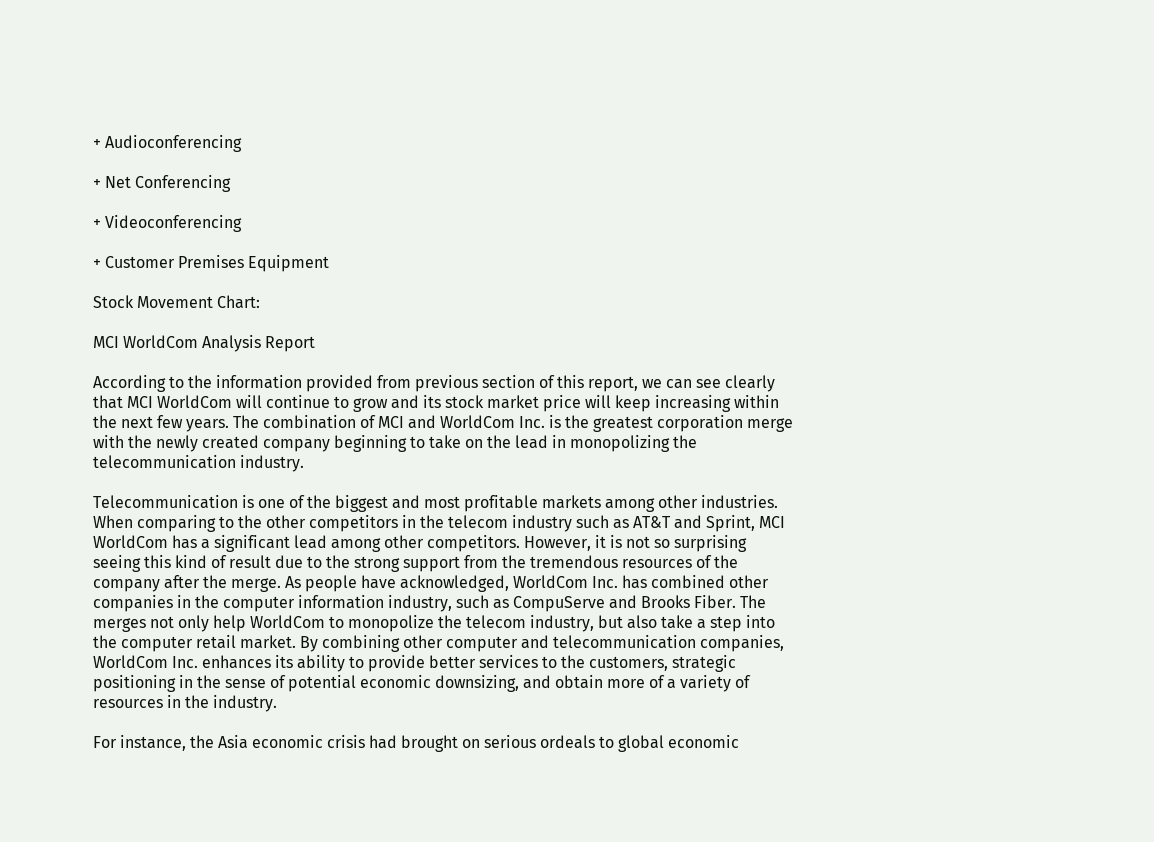+ Audioconferencing

+ Net Conferencing

+ Videoconferencing

+ Customer Premises Equipment

Stock Movement Chart:

MCI WorldCom Analysis Report

According to the information provided from previous section of this report, we can see clearly that MCI WorldCom will continue to grow and its stock market price will keep increasing within the next few years. The combination of MCI and WorldCom Inc. is the greatest corporation merge with the newly created company beginning to take on the lead in monopolizing the telecommunication industry.

Telecommunication is one of the biggest and most profitable markets among other industries. When comparing to the other competitors in the telecom industry such as AT&T and Sprint, MCI WorldCom has a significant lead among other competitors. However, it is not so surprising seeing this kind of result due to the strong support from the tremendous resources of the company after the merge. As people have acknowledged, WorldCom Inc. has combined other companies in the computer information industry, such as CompuServe and Brooks Fiber. The merges not only help WorldCom to monopolize the telecom industry, but also take a step into the computer retail market. By combining other computer and telecommunication companies, WorldCom Inc. enhances its ability to provide better services to the customers, strategic positioning in the sense of potential economic downsizing, and obtain more of a variety of resources in the industry.

For instance, the Asia economic crisis had brought on serious ordeals to global economic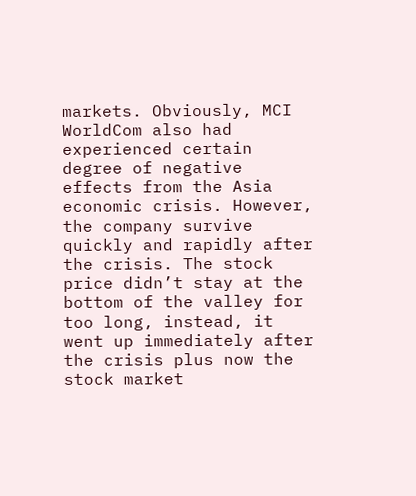markets. Obviously, MCI WorldCom also had experienced certain degree of negative effects from the Asia economic crisis. However, the company survive quickly and rapidly after the crisis. The stock price didn’t stay at the bottom of the valley for too long, instead, it went up immediately after the crisis plus now the stock market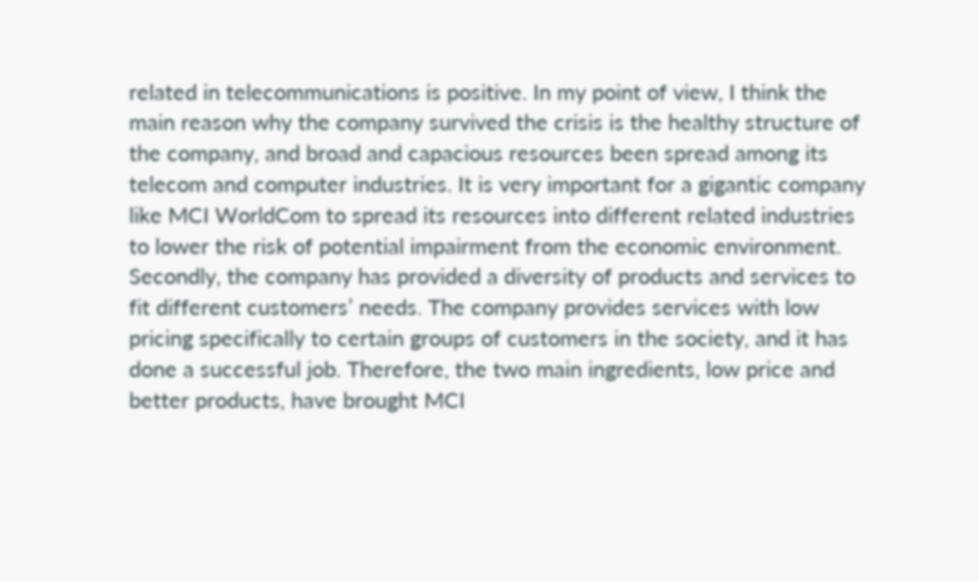related in telecommunications is positive. In my point of view, I think the main reason why the company survived the crisis is the healthy structure of the company, and broad and capacious resources been spread among its telecom and computer industries. It is very important for a gigantic company like MCI WorldCom to spread its resources into different related industries to lower the risk of potential impairment from the economic environment. Secondly, the company has provided a diversity of products and services to fit different customers’ needs. The company provides services with low pricing specifically to certain groups of customers in the society, and it has done a successful job. Therefore, the two main ingredients, low price and better products, have brought MCI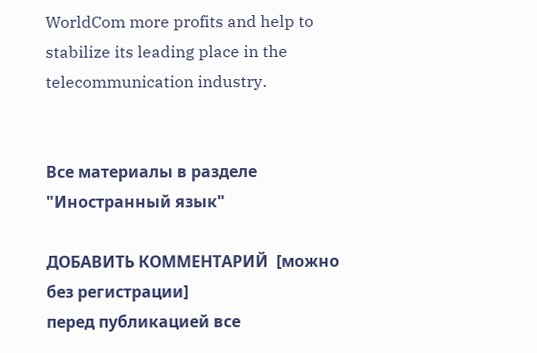WorldCom more profits and help to stabilize its leading place in the telecommunication industry.


Все материалы в разделе "Иностранный язык"

ДОБАВИТЬ КОММЕНТАРИЙ  [можно без регистрации]
перед публикацией все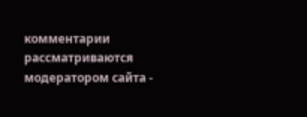комментарии рассматриваются модератором сайта -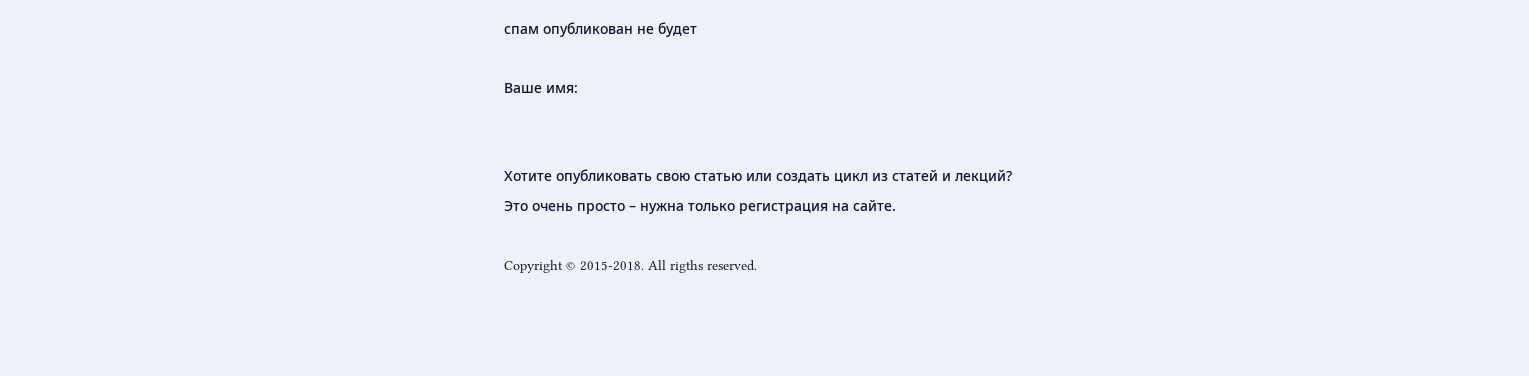спам опубликован не будет

Ваше имя:


Хотите опубликовать свою статью или создать цикл из статей и лекций?
Это очень просто – нужна только регистрация на сайте.

Copyright © 2015-2018. All rigths reserved.